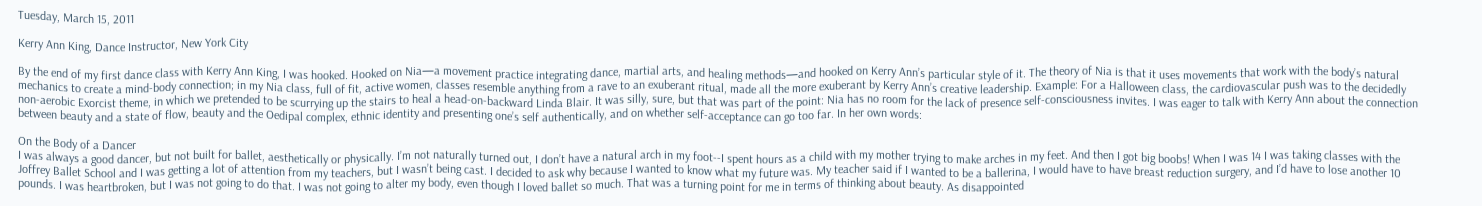Tuesday, March 15, 2011

Kerry Ann King, Dance Instructor, New York City

By the end of my first dance class with Kerry Ann King, I was hooked. Hooked on Nia—a movement practice integrating dance, martial arts, and healing methods—and hooked on Kerry Ann’s particular style of it. The theory of Nia is that it uses movements that work with the body’s natural mechanics to create a mind-body connection; in my Nia class, full of fit, active women, classes resemble anything from a rave to an exuberant ritual, made all the more exuberant by Kerry Ann’s creative leadership. Example: For a Halloween class, the cardiovascular push was to the decidedly non-aerobic Exorcist theme, in which we pretended to be scurrying up the stairs to heal a head-on-backward Linda Blair. It was silly, sure, but that was part of the point: Nia has no room for the lack of presence self-consciousness invites. I was eager to talk with Kerry Ann about the connection between beauty and a state of flow, beauty and the Oedipal complex, ethnic identity and presenting one’s self authentically, and on whether self-acceptance can go too far. In her own words:

On the Body of a Dancer
I was always a good dancer, but not built for ballet, aesthetically or physically. I’m not naturally turned out, I don’t have a natural arch in my foot--I spent hours as a child with my mother trying to make arches in my feet. And then I got big boobs! When I was 14 I was taking classes with the Joffrey Ballet School and I was getting a lot of attention from my teachers, but I wasn’t being cast. I decided to ask why because I wanted to know what my future was. My teacher said if I wanted to be a ballerina, I would have to have breast reduction surgery, and I’d have to lose another 10 pounds. I was heartbroken, but I was not going to do that. I was not going to alter my body, even though I loved ballet so much. That was a turning point for me in terms of thinking about beauty. As disappointed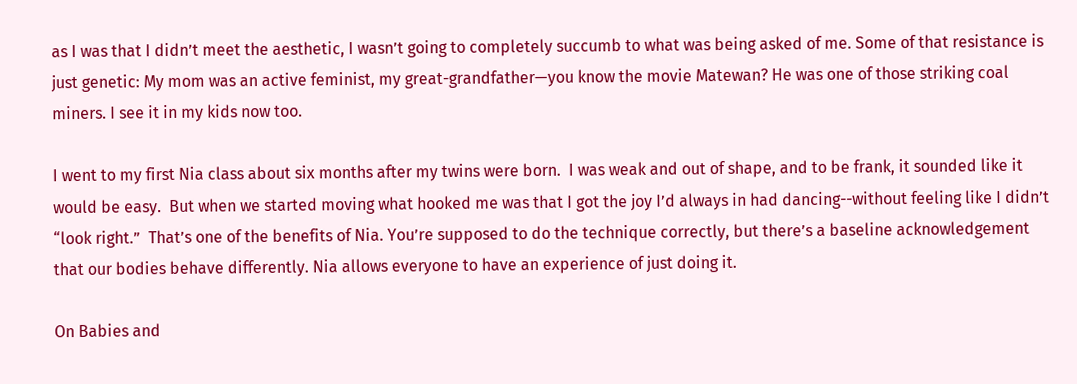as I was that I didn’t meet the aesthetic, I wasn’t going to completely succumb to what was being asked of me. Some of that resistance is just genetic: My mom was an active feminist, my great-grandfather—you know the movie Matewan? He was one of those striking coal miners. I see it in my kids now too.

I went to my first Nia class about six months after my twins were born.  I was weak and out of shape, and to be frank, it sounded like it would be easy.  But when we started moving what hooked me was that I got the joy I’d always in had dancing--without feeling like I didn’t “look right.”  That’s one of the benefits of Nia. You’re supposed to do the technique correctly, but there’s a baseline acknowledgement that our bodies behave differently. Nia allows everyone to have an experience of just doing it.

On Babies and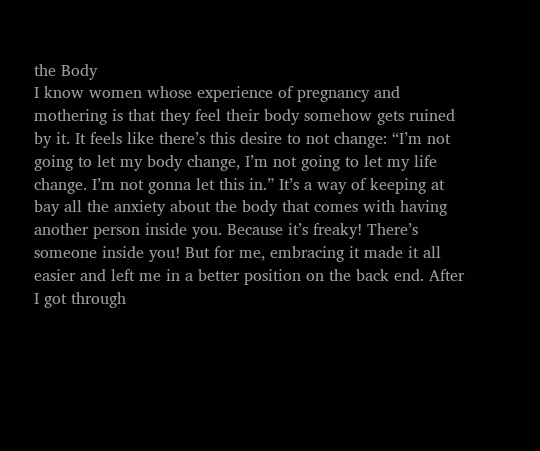the Body
I know women whose experience of pregnancy and mothering is that they feel their body somehow gets ruined by it. It feels like there’s this desire to not change: “I’m not going to let my body change, I’m not going to let my life change. I’m not gonna let this in.” It’s a way of keeping at bay all the anxiety about the body that comes with having another person inside you. Because it’s freaky! There’s someone inside you! But for me, embracing it made it all easier and left me in a better position on the back end. After I got through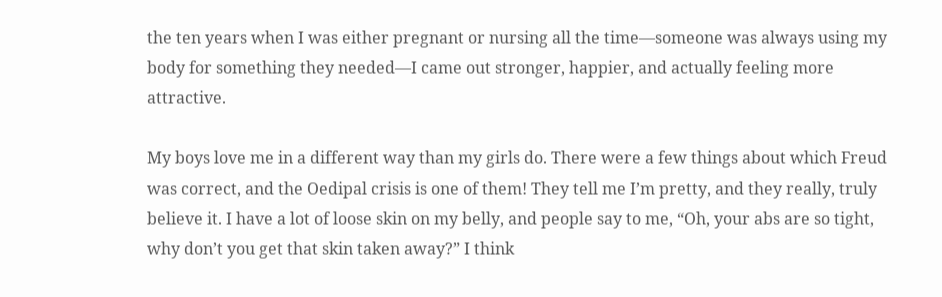the ten years when I was either pregnant or nursing all the time—someone was always using my body for something they needed—I came out stronger, happier, and actually feeling more attractive.

My boys love me in a different way than my girls do. There were a few things about which Freud was correct, and the Oedipal crisis is one of them! They tell me I’m pretty, and they really, truly believe it. I have a lot of loose skin on my belly, and people say to me, “Oh, your abs are so tight, why don’t you get that skin taken away?” I think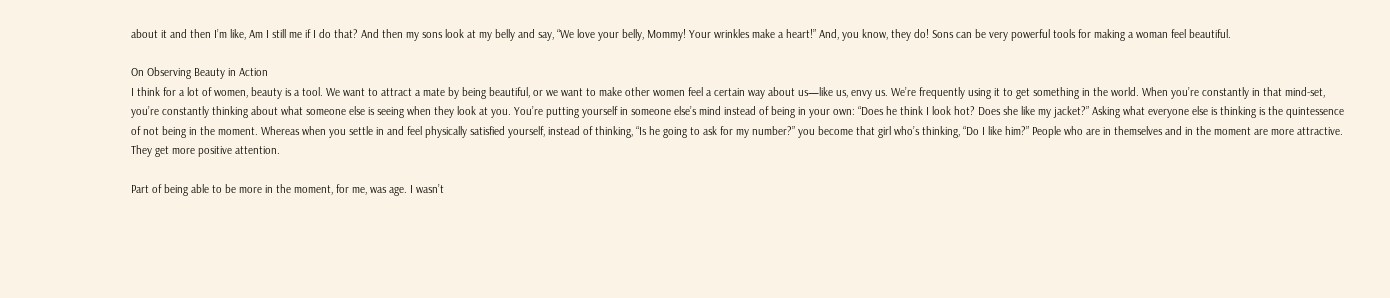about it and then I’m like, Am I still me if I do that? And then my sons look at my belly and say, “We love your belly, Mommy! Your wrinkles make a heart!” And, you know, they do! Sons can be very powerful tools for making a woman feel beautiful.

On Observing Beauty in Action
I think for a lot of women, beauty is a tool. We want to attract a mate by being beautiful, or we want to make other women feel a certain way about us—like us, envy us. We’re frequently using it to get something in the world. When you’re constantly in that mind-set, you’re constantly thinking about what someone else is seeing when they look at you. You’re putting yourself in someone else’s mind instead of being in your own: “Does he think I look hot? Does she like my jacket?” Asking what everyone else is thinking is the quintessence of not being in the moment. Whereas when you settle in and feel physically satisfied yourself, instead of thinking, “Is he going to ask for my number?” you become that girl who’s thinking, “Do I like him?” People who are in themselves and in the moment are more attractive. They get more positive attention.

Part of being able to be more in the moment, for me, was age. I wasn’t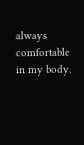always comfortable in my body.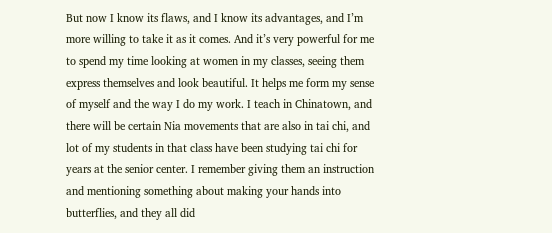But now I know its flaws, and I know its advantages, and I’m more willing to take it as it comes. And it’s very powerful for me to spend my time looking at women in my classes, seeing them express themselves and look beautiful. It helps me form my sense of myself and the way I do my work. I teach in Chinatown, and there will be certain Nia movements that are also in tai chi, and lot of my students in that class have been studying tai chi for years at the senior center. I remember giving them an instruction and mentioning something about making your hands into butterflies, and they all did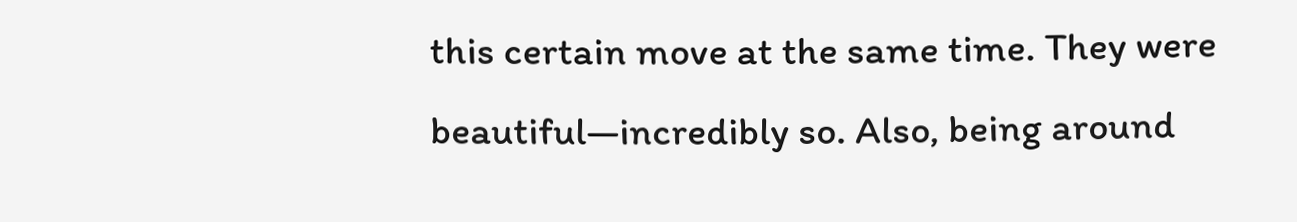this certain move at the same time. They were beautiful—incredibly so. Also, being around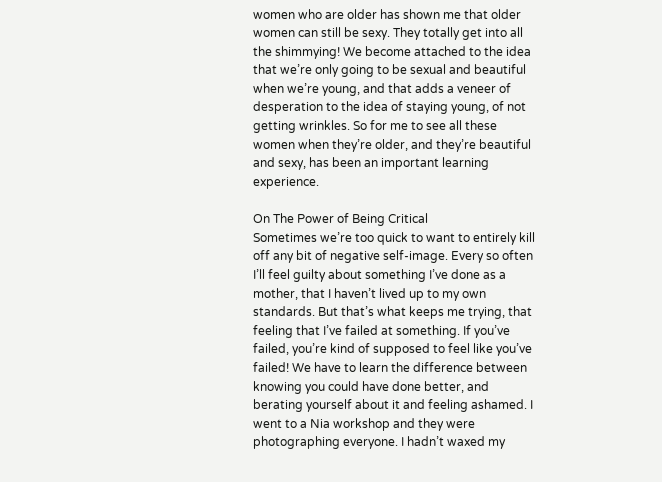women who are older has shown me that older women can still be sexy. They totally get into all the shimmying! We become attached to the idea that we’re only going to be sexual and beautiful when we’re young, and that adds a veneer of desperation to the idea of staying young, of not getting wrinkles. So for me to see all these women when they’re older, and they’re beautiful and sexy, has been an important learning experience.

On The Power of Being Critical
Sometimes we’re too quick to want to entirely kill off any bit of negative self-image. Every so often I’ll feel guilty about something I’ve done as a mother, that I haven’t lived up to my own standards. But that’s what keeps me trying, that feeling that I’ve failed at something. If you’ve failed, you’re kind of supposed to feel like you’ve failed! We have to learn the difference between knowing you could have done better, and berating yourself about it and feeling ashamed. I went to a Nia workshop and they were photographing everyone. I hadn’t waxed my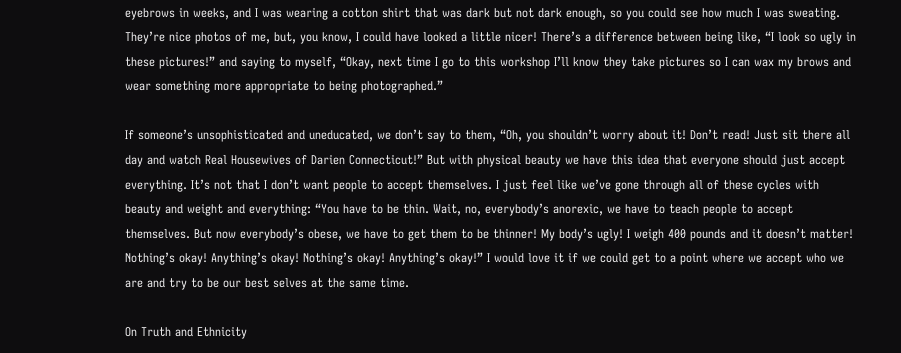eyebrows in weeks, and I was wearing a cotton shirt that was dark but not dark enough, so you could see how much I was sweating. They’re nice photos of me, but, you know, I could have looked a little nicer! There’s a difference between being like, “I look so ugly in these pictures!” and saying to myself, “Okay, next time I go to this workshop I’ll know they take pictures so I can wax my brows and wear something more appropriate to being photographed.”

If someone’s unsophisticated and uneducated, we don’t say to them, “Oh, you shouldn’t worry about it! Don’t read! Just sit there all day and watch Real Housewives of Darien Connecticut!” But with physical beauty we have this idea that everyone should just accept everything. It’s not that I don’t want people to accept themselves. I just feel like we’ve gone through all of these cycles with beauty and weight and everything: “You have to be thin. Wait, no, everybody’s anorexic, we have to teach people to accept themselves. But now everybody’s obese, we have to get them to be thinner! My body’s ugly! I weigh 400 pounds and it doesn’t matter! Nothing’s okay! Anything’s okay! Nothing’s okay! Anything’s okay!” I would love it if we could get to a point where we accept who we are and try to be our best selves at the same time.

On Truth and Ethnicity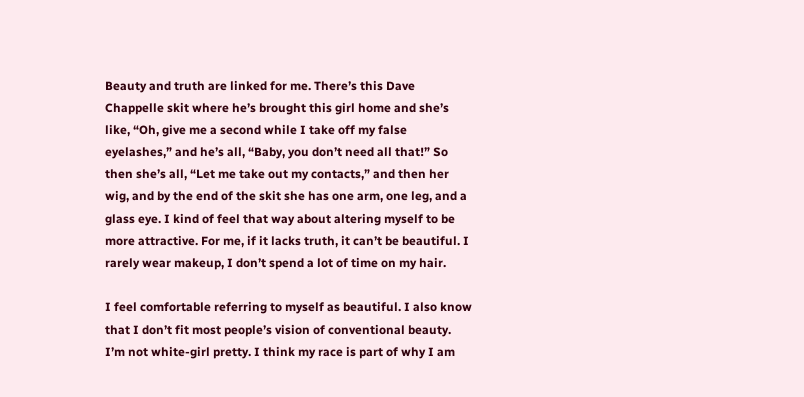Beauty and truth are linked for me. There’s this Dave Chappelle skit where he’s brought this girl home and she’s like, “Oh, give me a second while I take off my false eyelashes,” and he’s all, “Baby, you don’t need all that!” So then she’s all, “Let me take out my contacts,” and then her wig, and by the end of the skit she has one arm, one leg, and a glass eye. I kind of feel that way about altering myself to be more attractive. For me, if it lacks truth, it can’t be beautiful. I rarely wear makeup, I don’t spend a lot of time on my hair.

I feel comfortable referring to myself as beautiful. I also know that I don’t fit most people’s vision of conventional beauty. I’m not white-girl pretty. I think my race is part of why I am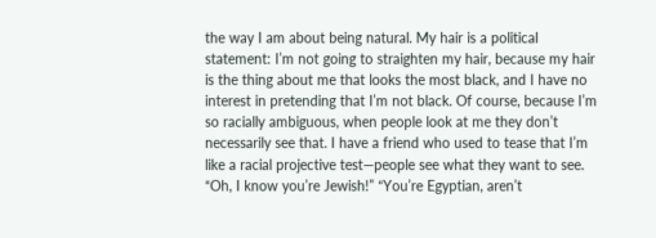the way I am about being natural. My hair is a political statement: I’m not going to straighten my hair, because my hair is the thing about me that looks the most black, and I have no interest in pretending that I’m not black. Of course, because I’m so racially ambiguous, when people look at me they don’t necessarily see that. I have a friend who used to tease that I’m like a racial projective test—people see what they want to see. “Oh, I know you’re Jewish!” “You’re Egyptian, aren’t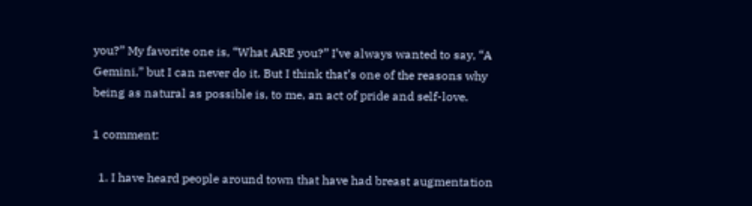you?” My favorite one is, “What ARE you?” I’ve always wanted to say, “A Gemini,” but I can never do it. But I think that’s one of the reasons why being as natural as possible is, to me, an act of pride and self-love.

1 comment:

  1. I have heard people around town that have had breast augmentation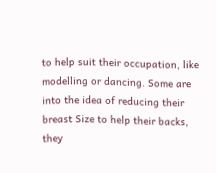to help suit their occupation, like modelling or dancing. Some are into the idea of reducing their breast Size to help their backs, they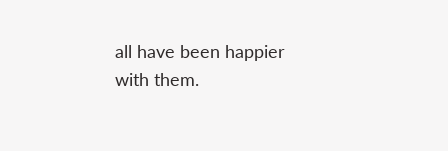all have been happier with them.